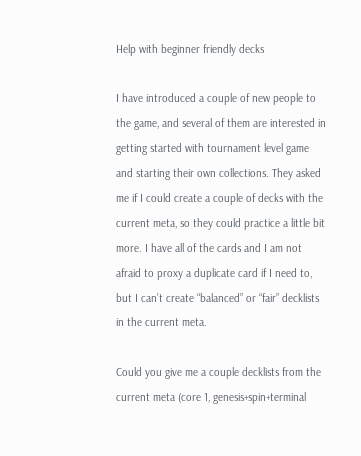Help with beginner friendly decks

I have introduced a couple of new people to the game, and several of them are interested in getting started with tournament level game and starting their own collections. They asked me if I could create a couple of decks with the current meta, so they could practice a little bit more. I have all of the cards and I am not afraid to proxy a duplicate card if I need to, but I can’t create “balanced” or “fair” decklists in the current meta.

Could you give me a couple decklists from the current meta (core 1, genesis+spin+terminal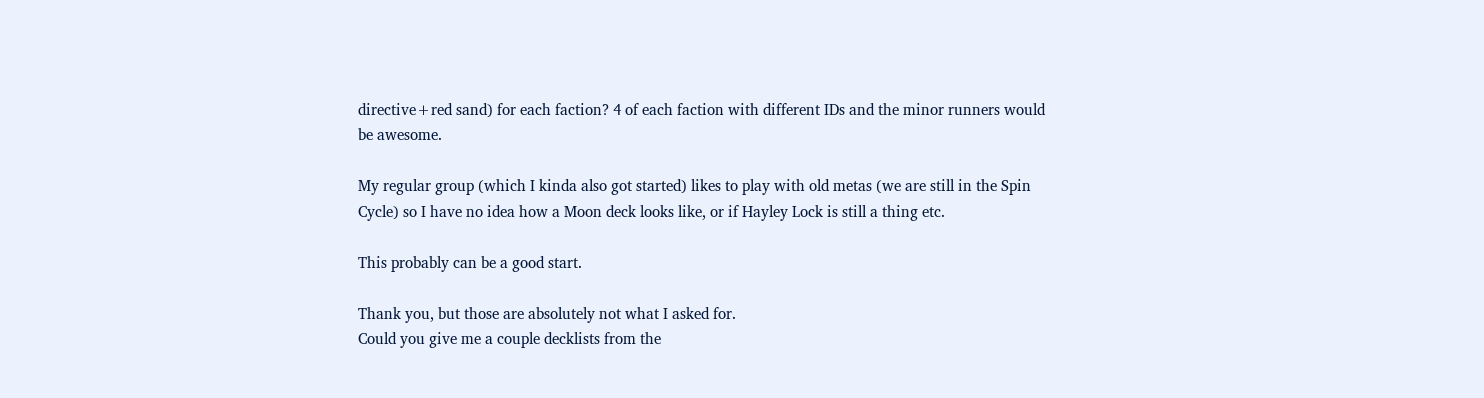directive+red sand) for each faction? 4 of each faction with different IDs and the minor runners would be awesome.

My regular group (which I kinda also got started) likes to play with old metas (we are still in the Spin Cycle) so I have no idea how a Moon deck looks like, or if Hayley Lock is still a thing etc.

This probably can be a good start.

Thank you, but those are absolutely not what I asked for.
Could you give me a couple decklists from the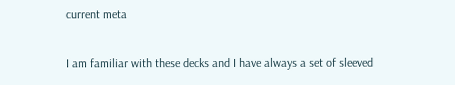current meta

I am familiar with these decks and I have always a set of sleeved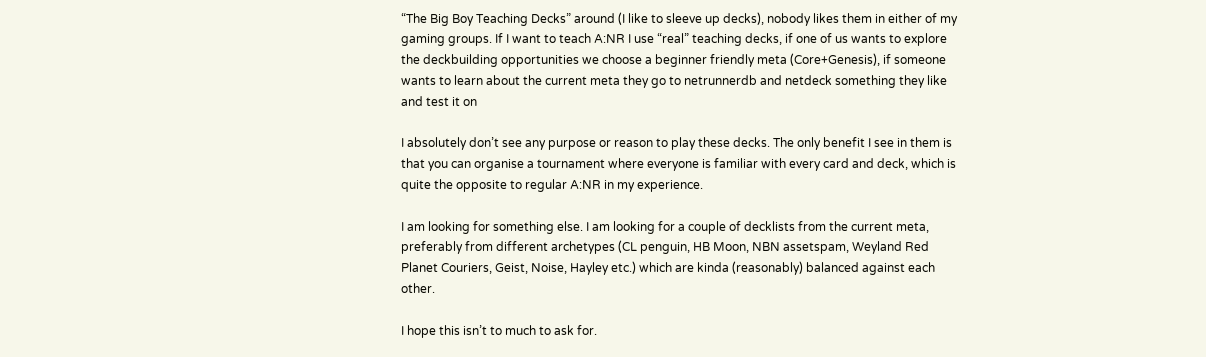“The Big Boy Teaching Decks” around (I like to sleeve up decks), nobody likes them in either of my gaming groups. If I want to teach A:NR I use “real” teaching decks, if one of us wants to explore the deckbuilding opportunities we choose a beginner friendly meta (Core+Genesis), if someone wants to learn about the current meta they go to netrunnerdb and netdeck something they like and test it on

I absolutely don’t see any purpose or reason to play these decks. The only benefit I see in them is that you can organise a tournament where everyone is familiar with every card and deck, which is quite the opposite to regular A:NR in my experience.

I am looking for something else. I am looking for a couple of decklists from the current meta, preferably from different archetypes (CL penguin, HB Moon, NBN assetspam, Weyland Red Planet Couriers, Geist, Noise, Hayley etc.) which are kinda (reasonably) balanced against each other.

I hope this isn’t to much to ask for.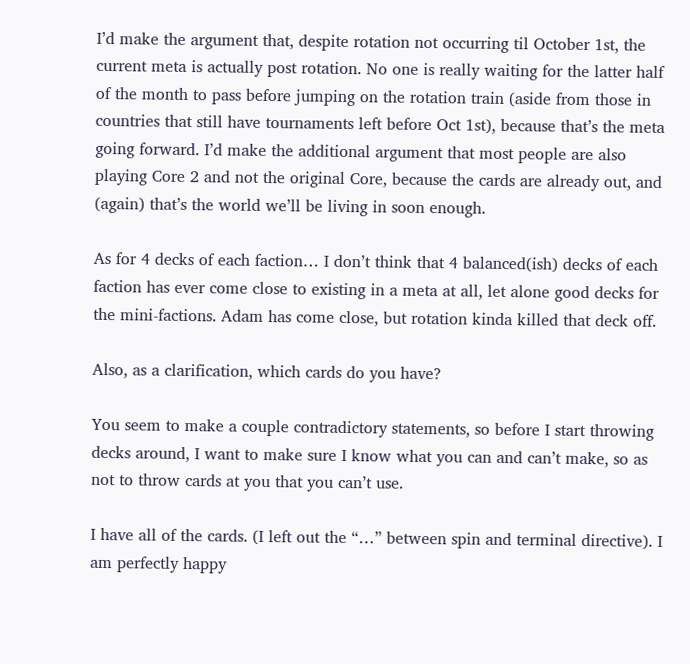I’d make the argument that, despite rotation not occurring til October 1st, the current meta is actually post rotation. No one is really waiting for the latter half of the month to pass before jumping on the rotation train (aside from those in countries that still have tournaments left before Oct 1st), because that’s the meta going forward. I’d make the additional argument that most people are also playing Core 2 and not the original Core, because the cards are already out, and (again) that’s the world we’ll be living in soon enough.

As for 4 decks of each faction… I don’t think that 4 balanced(ish) decks of each faction has ever come close to existing in a meta at all, let alone good decks for the mini-factions. Adam has come close, but rotation kinda killed that deck off.

Also, as a clarification, which cards do you have?

You seem to make a couple contradictory statements, so before I start throwing decks around, I want to make sure I know what you can and can’t make, so as not to throw cards at you that you can’t use.

I have all of the cards. (I left out the “…” between spin and terminal directive). I am perfectly happy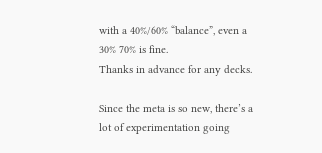with a 40%/60% “balance”, even a 30% 70% is fine.
Thanks in advance for any decks.

Since the meta is so new, there’s a lot of experimentation going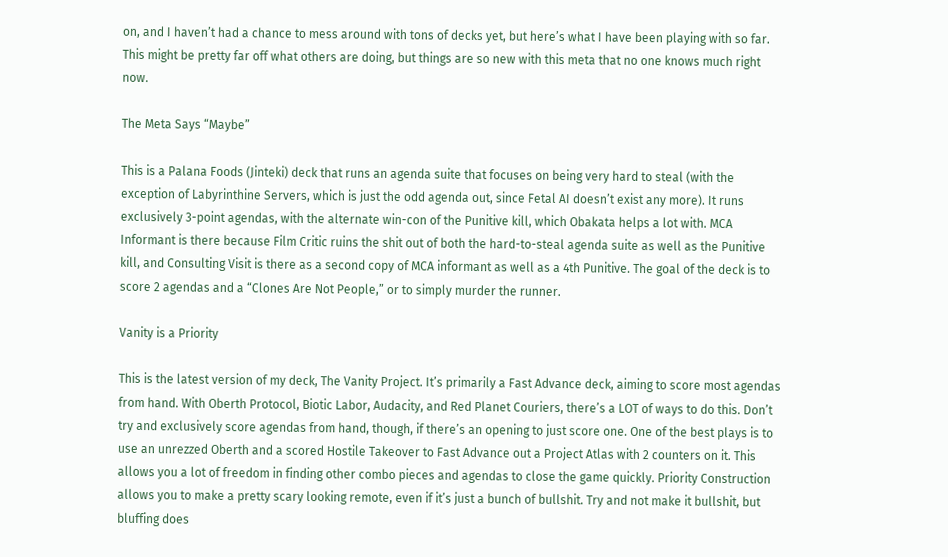on, and I haven’t had a chance to mess around with tons of decks yet, but here’s what I have been playing with so far. This might be pretty far off what others are doing, but things are so new with this meta that no one knows much right now.

The Meta Says “Maybe”

This is a Palana Foods (Jinteki) deck that runs an agenda suite that focuses on being very hard to steal (with the exception of Labyrinthine Servers, which is just the odd agenda out, since Fetal AI doesn’t exist any more). It runs exclusively 3-point agendas, with the alternate win-con of the Punitive kill, which Obakata helps a lot with. MCA Informant is there because Film Critic ruins the shit out of both the hard-to-steal agenda suite as well as the Punitive kill, and Consulting Visit is there as a second copy of MCA informant as well as a 4th Punitive. The goal of the deck is to score 2 agendas and a “Clones Are Not People,” or to simply murder the runner.

Vanity is a Priority

This is the latest version of my deck, The Vanity Project. It’s primarily a Fast Advance deck, aiming to score most agendas from hand. With Oberth Protocol, Biotic Labor, Audacity, and Red Planet Couriers, there’s a LOT of ways to do this. Don’t try and exclusively score agendas from hand, though, if there’s an opening to just score one. One of the best plays is to use an unrezzed Oberth and a scored Hostile Takeover to Fast Advance out a Project Atlas with 2 counters on it. This allows you a lot of freedom in finding other combo pieces and agendas to close the game quickly. Priority Construction allows you to make a pretty scary looking remote, even if it’s just a bunch of bullshit. Try and not make it bullshit, but bluffing does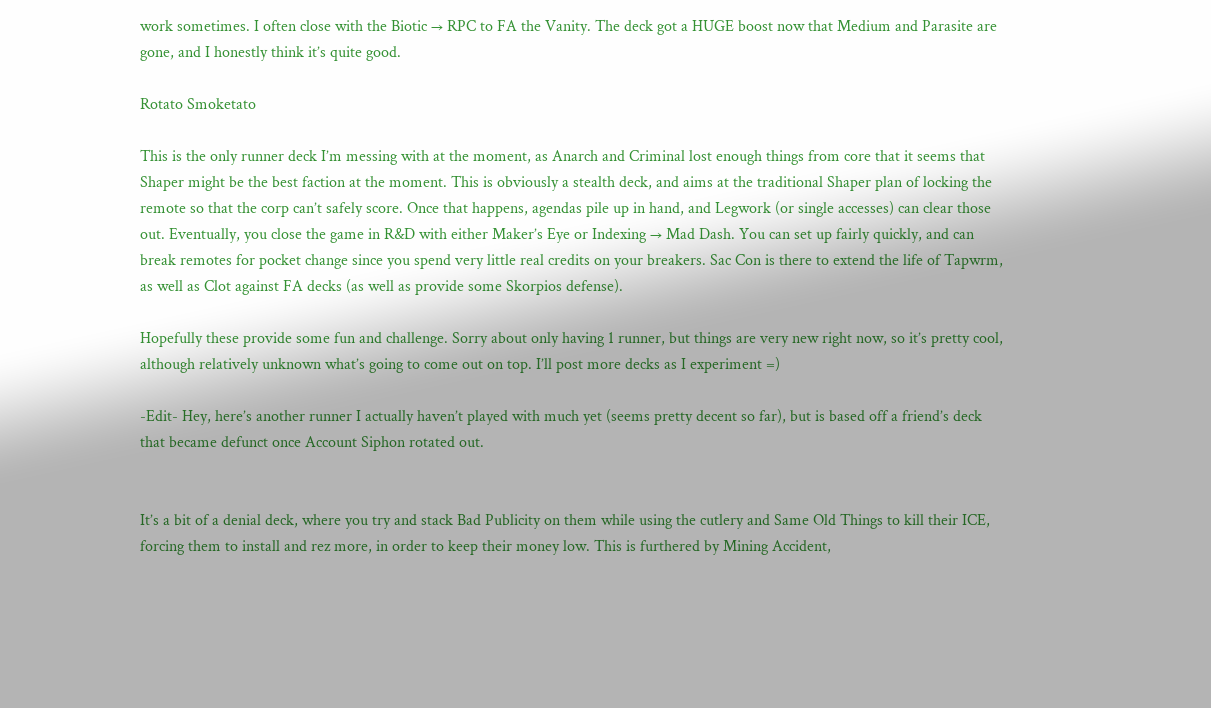work sometimes. I often close with the Biotic → RPC to FA the Vanity. The deck got a HUGE boost now that Medium and Parasite are gone, and I honestly think it’s quite good.

Rotato Smoketato

This is the only runner deck I’m messing with at the moment, as Anarch and Criminal lost enough things from core that it seems that Shaper might be the best faction at the moment. This is obviously a stealth deck, and aims at the traditional Shaper plan of locking the remote so that the corp can’t safely score. Once that happens, agendas pile up in hand, and Legwork (or single accesses) can clear those out. Eventually, you close the game in R&D with either Maker’s Eye or Indexing → Mad Dash. You can set up fairly quickly, and can break remotes for pocket change since you spend very little real credits on your breakers. Sac Con is there to extend the life of Tapwrm, as well as Clot against FA decks (as well as provide some Skorpios defense).

Hopefully these provide some fun and challenge. Sorry about only having 1 runner, but things are very new right now, so it’s pretty cool, although relatively unknown what’s going to come out on top. I’ll post more decks as I experiment =)

-Edit- Hey, here’s another runner I actually haven’t played with much yet (seems pretty decent so far), but is based off a friend’s deck that became defunct once Account Siphon rotated out.


It’s a bit of a denial deck, where you try and stack Bad Publicity on them while using the cutlery and Same Old Things to kill their ICE, forcing them to install and rez more, in order to keep their money low. This is furthered by Mining Accident,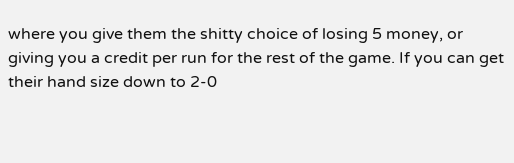where you give them the shitty choice of losing 5 money, or giving you a credit per run for the rest of the game. If you can get their hand size down to 2-0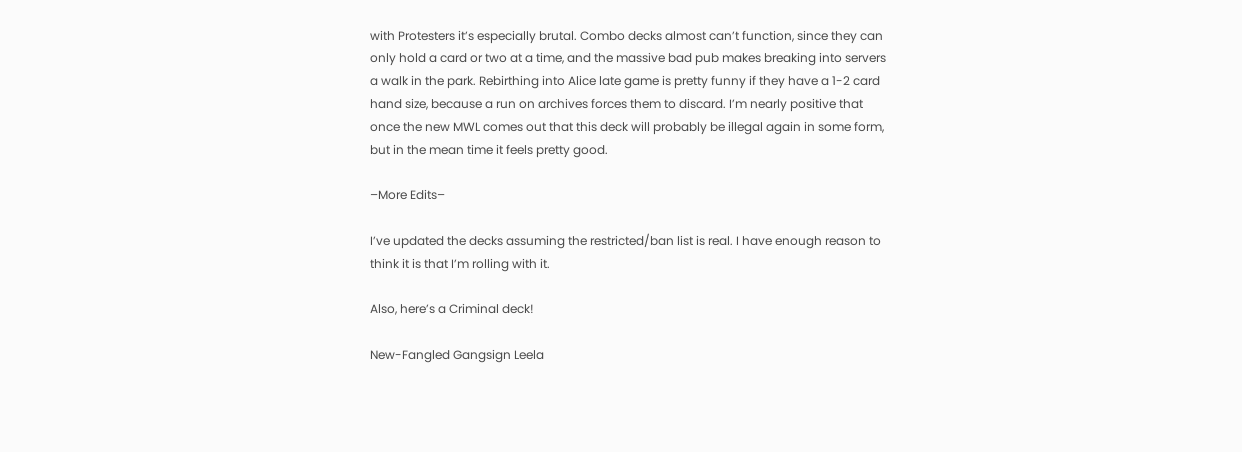with Protesters it’s especially brutal. Combo decks almost can’t function, since they can only hold a card or two at a time, and the massive bad pub makes breaking into servers a walk in the park. Rebirthing into Alice late game is pretty funny if they have a 1-2 card hand size, because a run on archives forces them to discard. I’m nearly positive that once the new MWL comes out that this deck will probably be illegal again in some form, but in the mean time it feels pretty good.

–More Edits–

I’ve updated the decks assuming the restricted/ban list is real. I have enough reason to think it is that I’m rolling with it.

Also, here’s a Criminal deck!

New-Fangled Gangsign Leela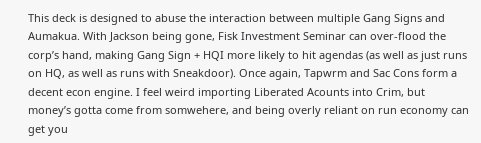This deck is designed to abuse the interaction between multiple Gang Signs and Aumakua. With Jackson being gone, Fisk Investment Seminar can over-flood the corp’s hand, making Gang Sign + HQI more likely to hit agendas (as well as just runs on HQ, as well as runs with Sneakdoor). Once again, Tapwrm and Sac Cons form a decent econ engine. I feel weird importing Liberated Acounts into Crim, but money’s gotta come from somwehere, and being overly reliant on run economy can get you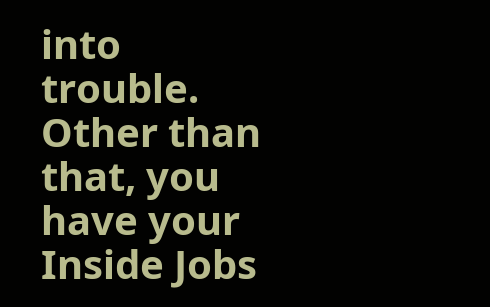into trouble. Other than that, you have your Inside Jobs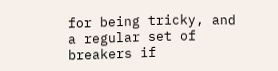for being tricky, and a regular set of breakers if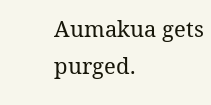Aumakua gets purged.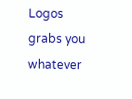Logos grabs you whatever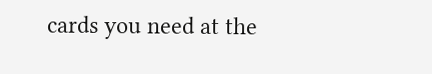cards you need at the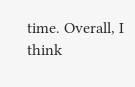time. Overall, I think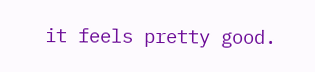it feels pretty good.